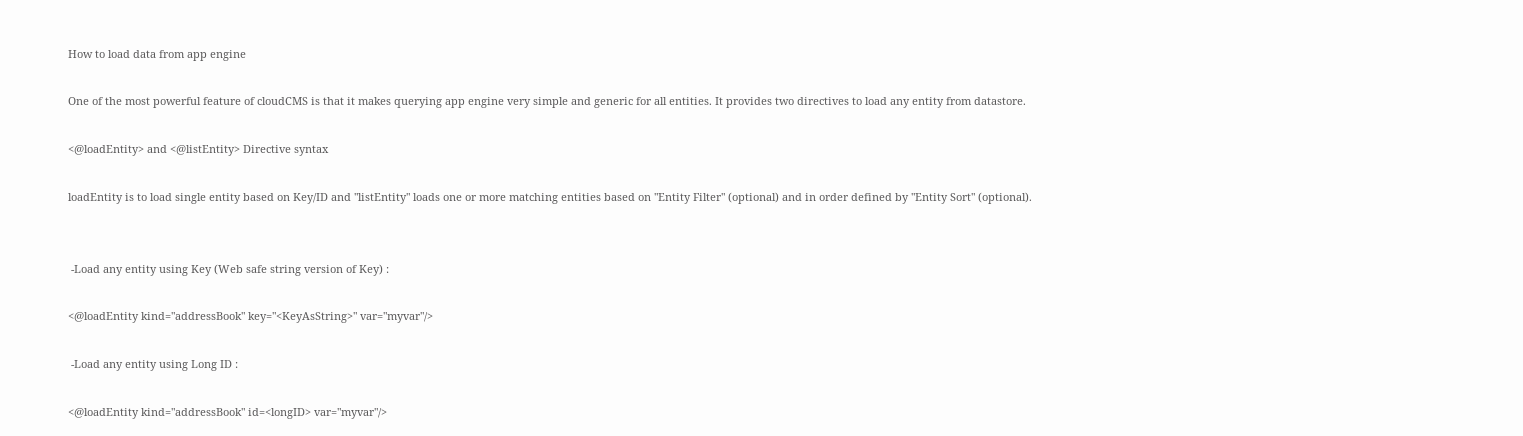How to load data from app engine

One of the most powerful feature of cloudCMS is that it makes querying app engine very simple and generic for all entities. It provides two directives to load any entity from datastore.

<@loadEntity> and <@listEntity> Directive syntax

loadEntity is to load single entity based on Key/ID and "listEntity" loads one or more matching entities based on "Entity Filter" (optional) and in order defined by "Entity Sort" (optional).


 -Load any entity using Key (Web safe string version of Key) :

<@loadEntity kind="addressBook" key="<KeyAsString>" var="myvar"/>

 -Load any entity using Long ID :

<@loadEntity kind="addressBook" id=<longID> var="myvar"/>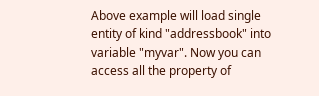Above example will load single entity of kind "addressbook" into variable "myvar". Now you can access all the property of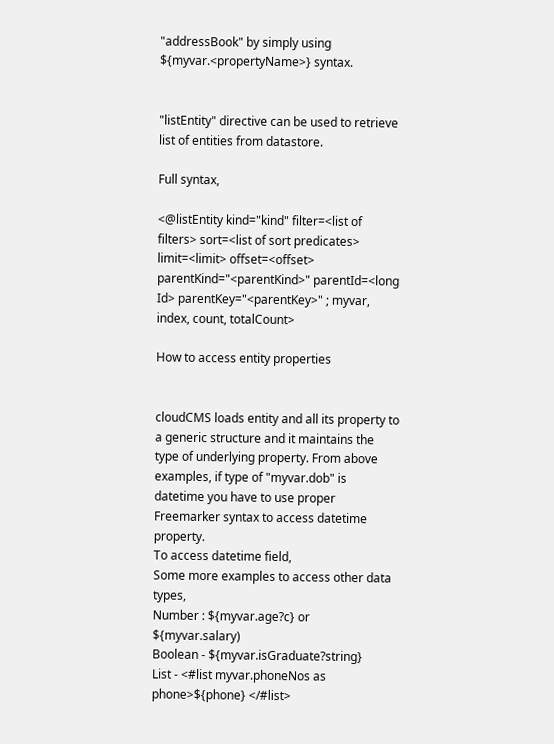"addressBook" by simply using ${myvar.<propertyName>} syntax.


"listEntity" directive can be used to retrieve list of entities from datastore.

Full syntax,

<@listEntity kind="kind" filter=<list of filters> sort=<list of sort predicates> limit=<limit> offset=<offset> parentKind="<parentKind>" parentId=<long Id> parentKey="<parentKey>" ; myvar, index, count, totalCount>

How to access entity properties


cloudCMS loads entity and all its property to a generic structure and it maintains the type of underlying property. From above examples, if type of "myvar.dob" is datetime you have to use proper Freemarker syntax to access datetime property.
To access datetime field,
Some more examples to access other data types,
Number : ${myvar.age?c} or ${myvar.salary)
Boolean - ${myvar.isGraduate?string}
List - <#list myvar.phoneNos as phone>${phone} </#list>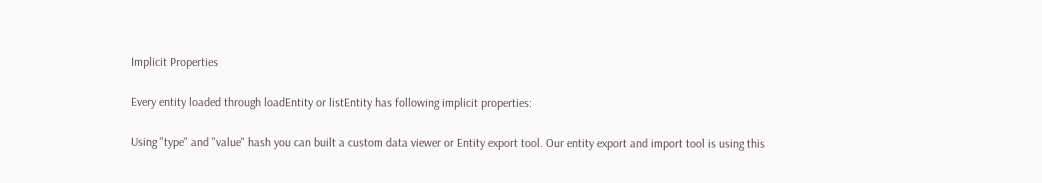Implicit Properties

Every entity loaded through loadEntity or listEntity has following implicit properties:

Using "type" and "value" hash you can built a custom data viewer or Entity export tool. Our entity export and import tool is using this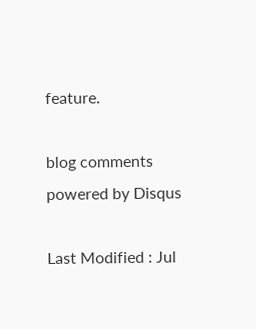feature.

blog comments powered by Disqus

Last Modified : Jul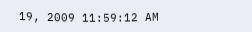19, 2009 11:59:12 AM